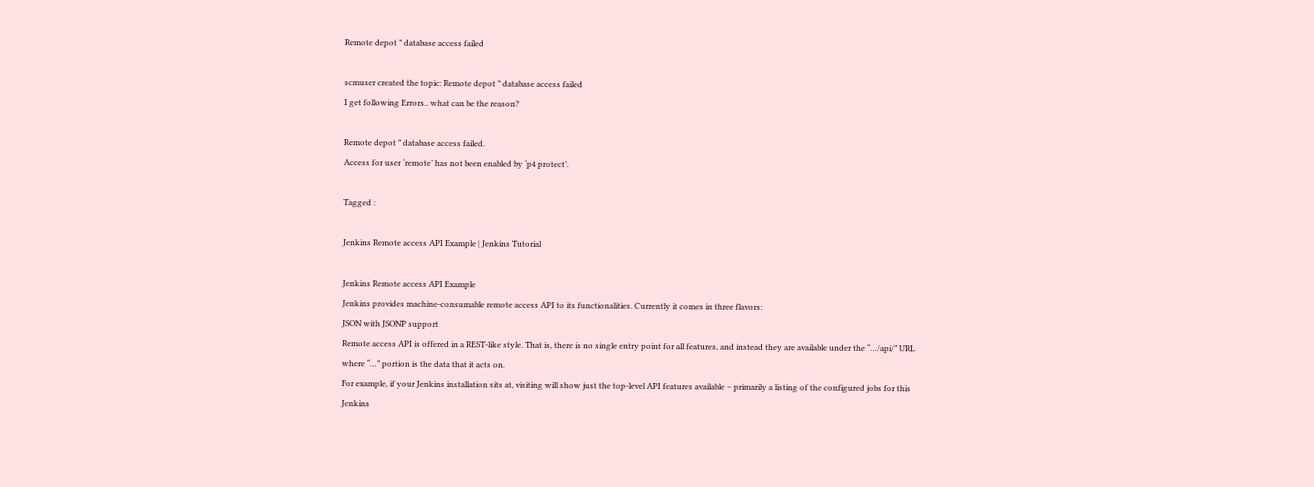Remote depot ” database access failed

scmuser created the topic: Remote depot ” database access failed
I get following Errors.. what can be the reason?

Remote depot ” database access failed.
Access for user ‘remote’ has not been enabled by ‘p4 protect’.

Tagged :

Jenkins Remote access API Example | Jenkins Tutorial

Jenkins Remote access API Example
Jenkins provides machine-consumable remote access API to its functionalities. Currently it comes in three flavors:
JSON with JSONP support
Remote access API is offered in a REST-like style. That is, there is no single entry point for all features, and instead they are available under the “…/api/” URL where “…” portion is the data that it acts on.
For example, if your Jenkins installation sits at, visiting will show just the top-level API features available – primarily a listing of the configured jobs for this Jenkins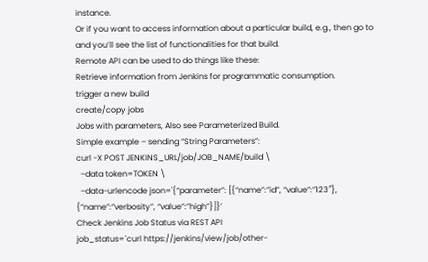instance.
Or if you want to access information about a particular build, e.g., then go to and you’ll see the list of functionalities for that build.
Remote API can be used to do things like these:
Retrieve information from Jenkins for programmatic consumption.
trigger a new build
create/copy jobs
Jobs with parameters, Also see Parameterized Build.
Simple example – sending “String Parameters”:
curl -X POST JENKINS_URL/job/JOB_NAME/build \
  –data token=TOKEN \
  –data-urlencode json='{“parameter”: [{“name”:”id”, “value”:”123″}, {“name”:”verbosity”, “value”:”high”}]}’
Check Jenkins Job Status via REST API
job_status=`curl https://jenkins/view/job/other-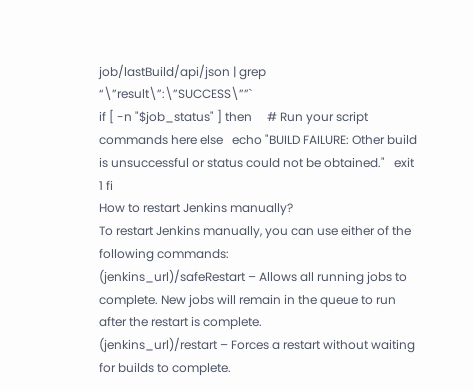job/lastBuild/api/json | grep “\”result\”:\”SUCCESS\””`
if [ -n "$job_status" ] then     # Run your script commands here else   echo "BUILD FAILURE: Other build is unsuccessful or status could not be obtained."   exit 1 fi
How to restart Jenkins manually?
To restart Jenkins manually, you can use either of the following commands:
(jenkins_url)/safeRestart – Allows all running jobs to complete. New jobs will remain in the queue to run after the restart is complete.
(jenkins_url)/restart – Forces a restart without waiting for builds to complete.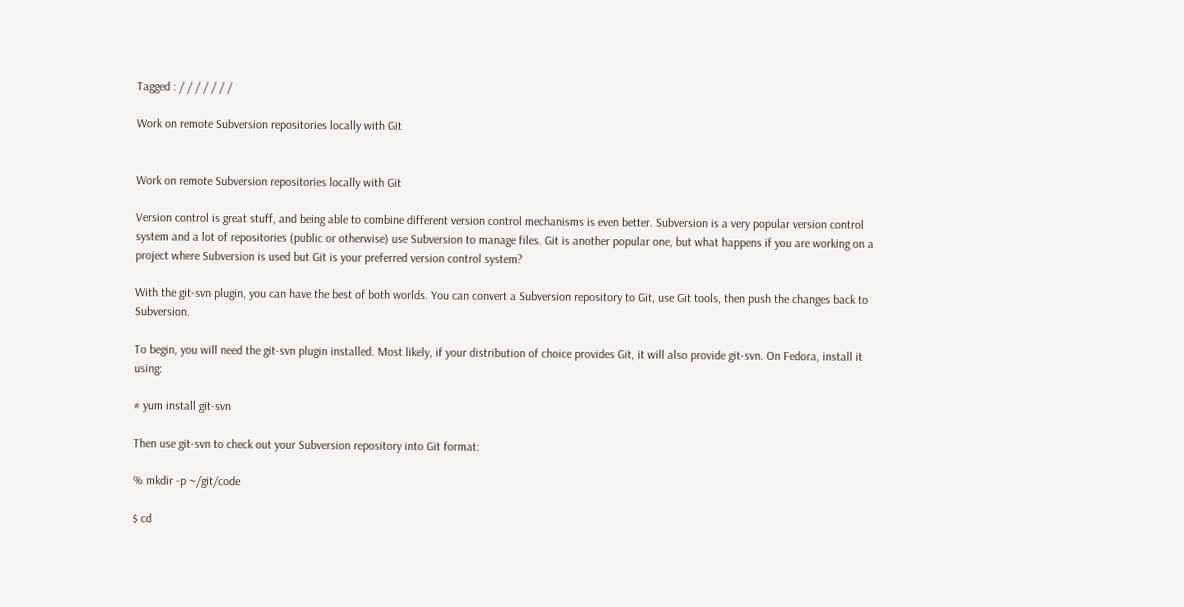Tagged : / / / / / / /

Work on remote Subversion repositories locally with Git


Work on remote Subversion repositories locally with Git

Version control is great stuff, and being able to combine different version control mechanisms is even better. Subversion is a very popular version control system and a lot of repositories (public or otherwise) use Subversion to manage files. Git is another popular one, but what happens if you are working on a project where Subversion is used but Git is your preferred version control system?

With the git-svn plugin, you can have the best of both worlds. You can convert a Subversion repository to Git, use Git tools, then push the changes back to Subversion.

To begin, you will need the git-svn plugin installed. Most likely, if your distribution of choice provides Git, it will also provide git-svn. On Fedora, install it using:

# yum install git-svn

Then use git-svn to check out your Subversion repository into Git format:

% mkdir -p ~/git/code

$ cd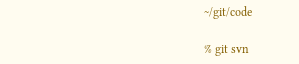~/git/code

% git svn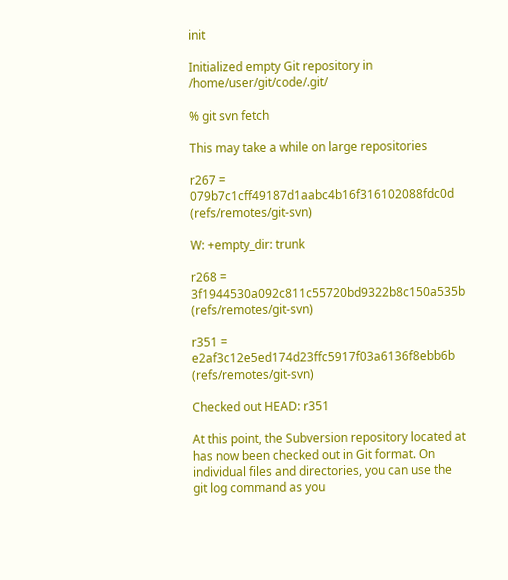init

Initialized empty Git repository in /home/user/git/code/.git/

% git svn fetch

This may take a while on large repositories

r267 = 079b7c1cff49187d1aabc4b16f316102088fdc0d (refs/remotes/git-svn)

W: +empty_dir: trunk

r268 = 3f1944530a092c811c55720bd9322b8c150a535b (refs/remotes/git-svn)

r351 = e2af3c12e5ed174d23ffc5917f03a6136f8ebb6b (refs/remotes/git-svn)

Checked out HEAD: r351

At this point, the Subversion repository located at has now been checked out in Git format. On individual files and directories, you can use the git log command as you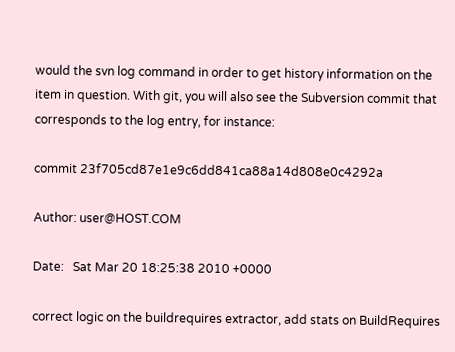would the svn log command in order to get history information on the item in question. With git, you will also see the Subversion commit that corresponds to the log entry, for instance:

commit 23f705cd87e1e9c6dd841ca88a14d808e0c4292a

Author: user@HOST.COM

Date:   Sat Mar 20 18:25:38 2010 +0000

correct logic on the buildrequires extractor, add stats on BuildRequires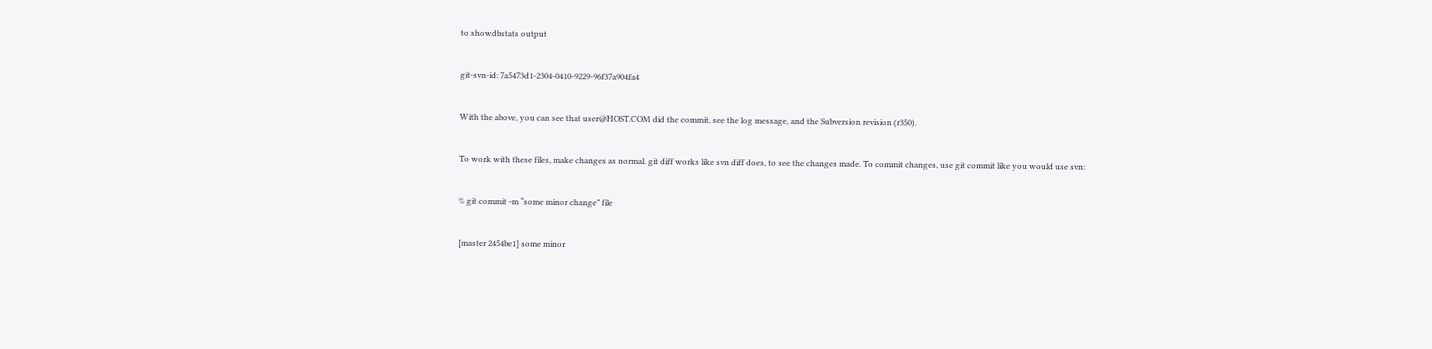to showdbstats output

git-svn-id: 7a5473d1-2304-0410-9229-96f37a904fa4

With the above, you can see that user@HOST.COM did the commit, see the log message, and the Subversion revision (r350).

To work with these files, make changes as normal. git diff works like svn diff does, to see the changes made. To commit changes, use git commit like you would use svn:

% git commit -m “some minor change” file

[master 2454be1] some minor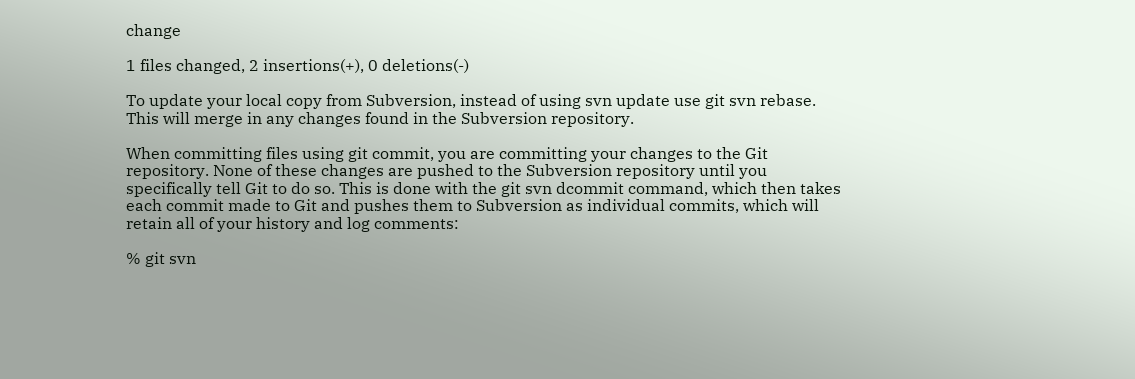change

1 files changed, 2 insertions(+), 0 deletions(-)

To update your local copy from Subversion, instead of using svn update use git svn rebase. This will merge in any changes found in the Subversion repository.

When committing files using git commit, you are committing your changes to the Git repository. None of these changes are pushed to the Subversion repository until you specifically tell Git to do so. This is done with the git svn dcommit command, which then takes each commit made to Git and pushes them to Subversion as individual commits, which will retain all of your history and log comments:

% git svn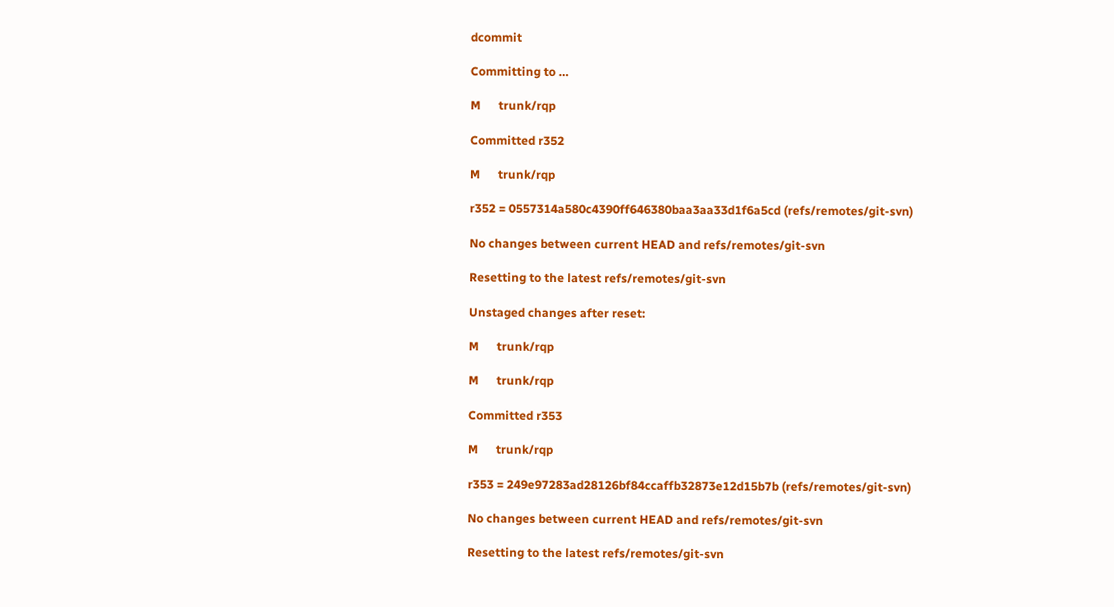dcommit

Committing to …

M      trunk/rqp

Committed r352

M      trunk/rqp

r352 = 0557314a580c4390ff646380baa3aa33d1f6a5cd (refs/remotes/git-svn)

No changes between current HEAD and refs/remotes/git-svn

Resetting to the latest refs/remotes/git-svn

Unstaged changes after reset:

M      trunk/rqp

M      trunk/rqp

Committed r353

M      trunk/rqp

r353 = 249e97283ad28126bf84ccaffb32873e12d15b7b (refs/remotes/git-svn)

No changes between current HEAD and refs/remotes/git-svn

Resetting to the latest refs/remotes/git-svn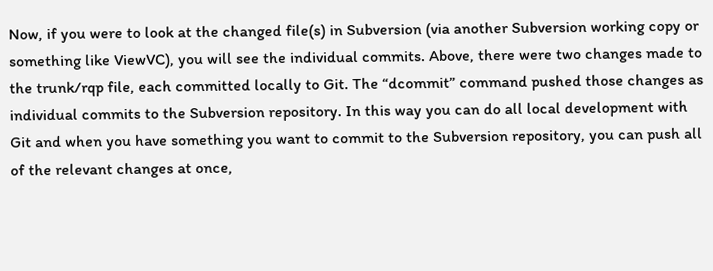Now, if you were to look at the changed file(s) in Subversion (via another Subversion working copy or something like ViewVC), you will see the individual commits. Above, there were two changes made to the trunk/rqp file, each committed locally to Git. The “dcommit” command pushed those changes as individual commits to the Subversion repository. In this way you can do all local development with Git and when you have something you want to commit to the Subversion repository, you can push all of the relevant changes at once,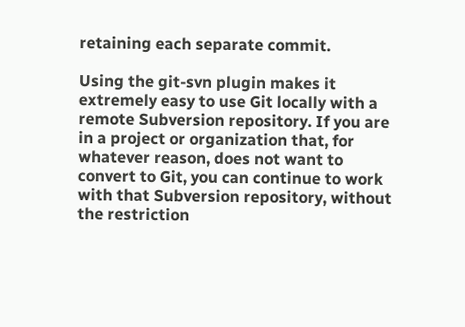retaining each separate commit.

Using the git-svn plugin makes it extremely easy to use Git locally with a remote Subversion repository. If you are in a project or organization that, for whatever reason, does not want to convert to Git, you can continue to work with that Subversion repository, without the restriction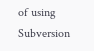of using Subversion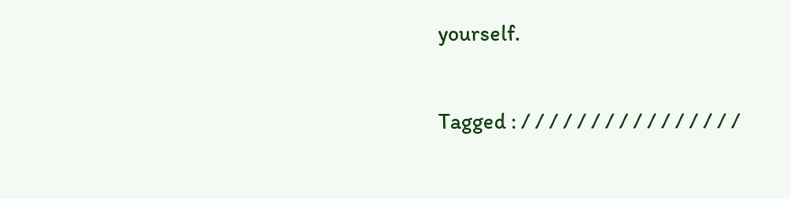yourself.

Tagged : / / / / / / / / / / / / / / / /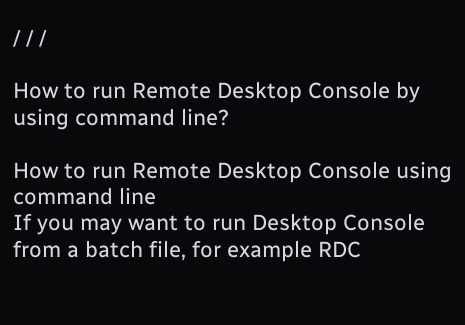/ / /

How to run Remote Desktop Console by using command line?

How to run Remote Desktop Console using command line
If you may want to run Desktop Console from a batch file, for example RDC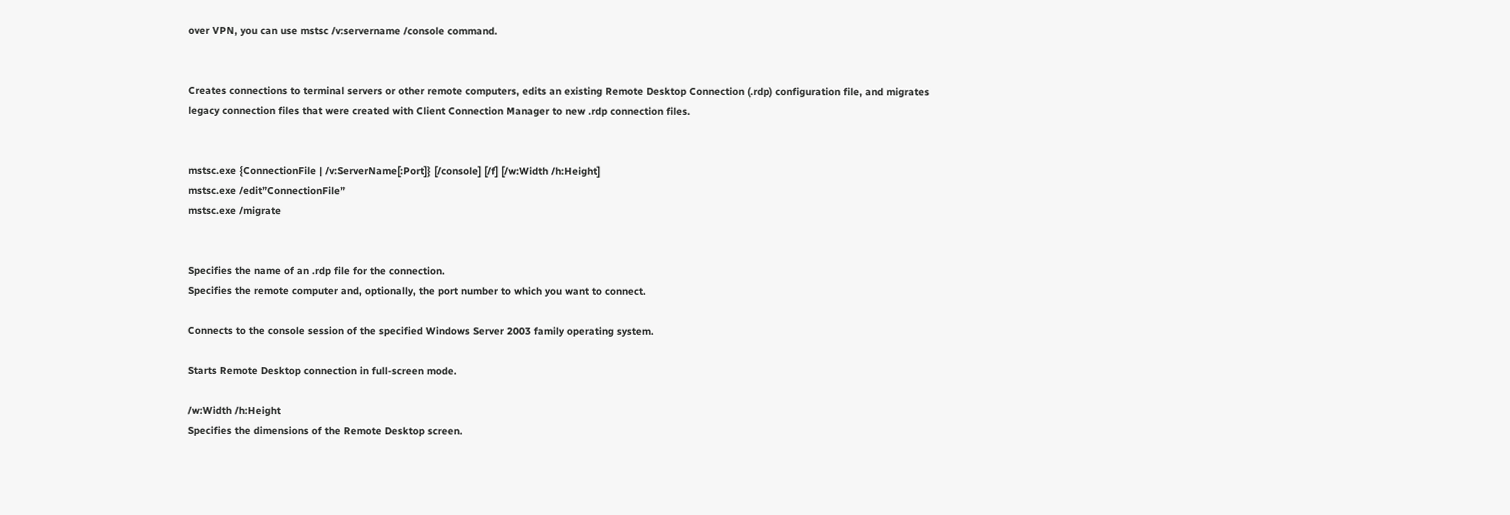over VPN, you can use mstsc /v:servername /console command.


Creates connections to terminal servers or other remote computers, edits an existing Remote Desktop Connection (.rdp) configuration file, and migrates legacy connection files that were created with Client Connection Manager to new .rdp connection files.


mstsc.exe {ConnectionFile | /v:ServerName[:Port]} [/console] [/f] [/w:Width /h:Height]
mstsc.exe /edit”ConnectionFile”
mstsc.exe /migrate


Specifies the name of an .rdp file for the connection.
Specifies the remote computer and, optionally, the port number to which you want to connect.

Connects to the console session of the specified Windows Server 2003 family operating system.

Starts Remote Desktop connection in full-screen mode.

/w:Width /h:Height
Specifies the dimensions of the Remote Desktop screen.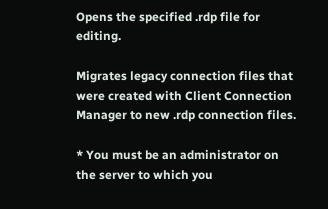Opens the specified .rdp file for editing.

Migrates legacy connection files that were created with Client Connection Manager to new .rdp connection files.

* You must be an administrator on the server to which you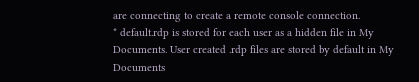are connecting to create a remote console connection.
* default.rdp is stored for each user as a hidden file in My Documents. User created .rdp files are stored by default in My Documents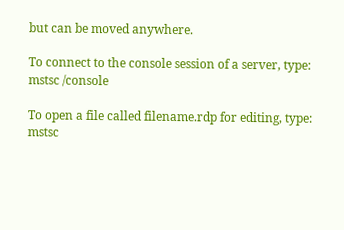but can be moved anywhere.

To connect to the console session of a server, type:
mstsc /console

To open a file called filename.rdp for editing, type:
mstsc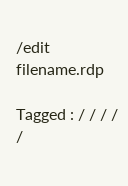/edit filename.rdp

Tagged : / / / / /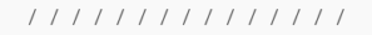/ / / / / / / / / / / / / / /